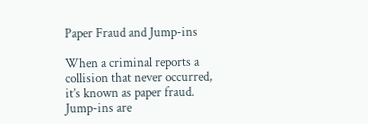Paper Fraud and Jump-ins

When a criminal reports a collision that never occurred, it’s known as paper fraud. Jump-ins are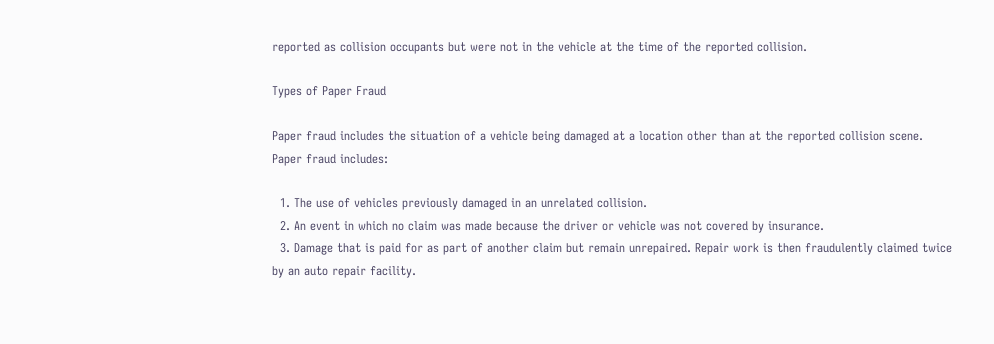reported as collision occupants but were not in the vehicle at the time of the reported collision.

Types of Paper Fraud

Paper fraud includes the situation of a vehicle being damaged at a location other than at the reported collision scene. Paper fraud includes:

  1. The use of vehicles previously damaged in an unrelated collision.
  2. An event in which no claim was made because the driver or vehicle was not covered by insurance.
  3. Damage that is paid for as part of another claim but remain unrepaired. Repair work is then fraudulently claimed twice by an auto repair facility.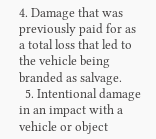4. Damage that was previously paid for as a total loss that led to the vehicle being branded as salvage.
  5. Intentional damage in an impact with a vehicle or object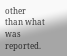other than what was reported.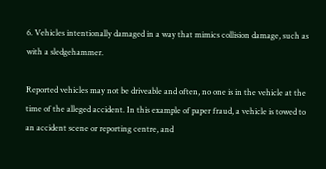6. Vehicles intentionally damaged in a way that mimics collision damage, such as with a sledgehammer.

Reported vehicles may not be driveable and often, no one is in the vehicle at the time of the alleged accident. In this example of paper fraud, a vehicle is towed to an accident scene or reporting centre, and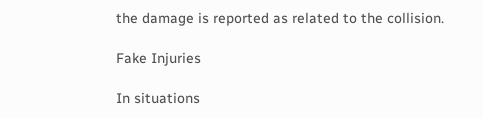the damage is reported as related to the collision.

Fake Injuries

In situations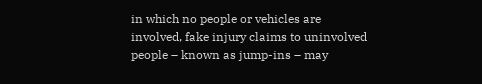in which no people or vehicles are involved, fake injury claims to uninvolved people – known as jump-ins – may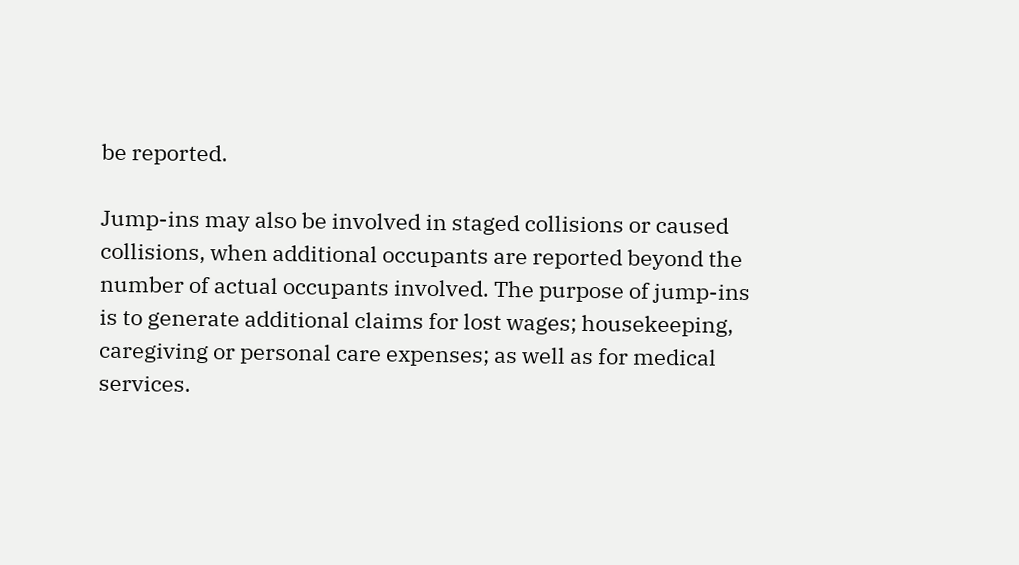be reported.

Jump-ins may also be involved in staged collisions or caused collisions, when additional occupants are reported beyond the number of actual occupants involved. The purpose of jump-ins is to generate additional claims for lost wages; housekeeping, caregiving or personal care expenses; as well as for medical services.